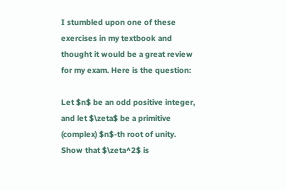I stumbled upon one of these exercises in my textbook and thought it would be a great review for my exam. Here is the question:

Let $n$ be an odd positive integer, and let $\zeta$ be a primitive (complex) $n$-th root of unity. Show that $\zeta^2$ is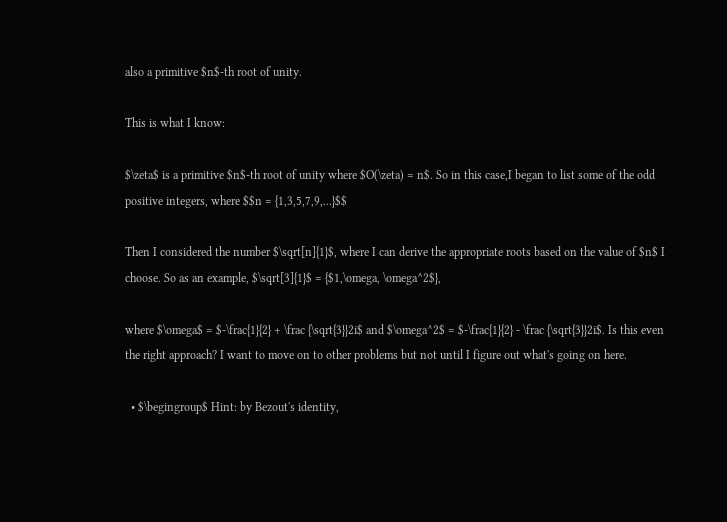also a primitive $n$-th root of unity.

This is what I know:

$\zeta$ is a primitive $n$-th root of unity where $O(\zeta) = n$. So in this case,I began to list some of the odd positive integers, where $$n = {1,3,5,7,9,...}$$

Then I considered the number $\sqrt[n]{1}$, where I can derive the appropriate roots based on the value of $n$ I choose. So as an example, $\sqrt[3]{1}$ = {$1,\omega, \omega^2$},

where $\omega$ = $-\frac{1}{2} + \frac {\sqrt{3}}2i$ and $\omega^2$ = $-\frac{1}{2} - \frac {\sqrt{3}}2i$. Is this even the right approach? I want to move on to other problems but not until I figure out what's going on here.

  • $\begingroup$ Hint: by Bezout's identity,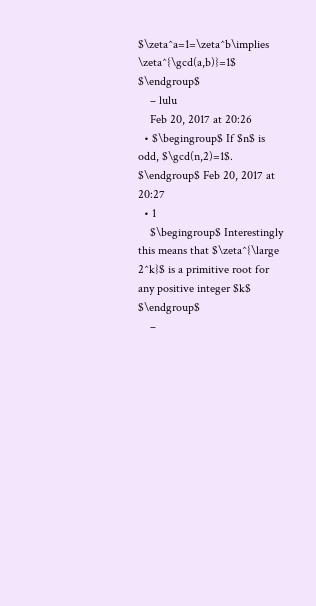$\zeta^a=1=\zeta^b\implies \zeta^{\gcd(a,b)}=1$ $\endgroup$
    – lulu
    Feb 20, 2017 at 20:26
  • $\begingroup$ If $n$ is odd, $\gcd(n,2)=1$. $\endgroup$ Feb 20, 2017 at 20:27
  • 1
    $\begingroup$ Interestingly this means that $\zeta^{\large 2^k}$ is a primitive root for any positive integer $k$ $\endgroup$
    –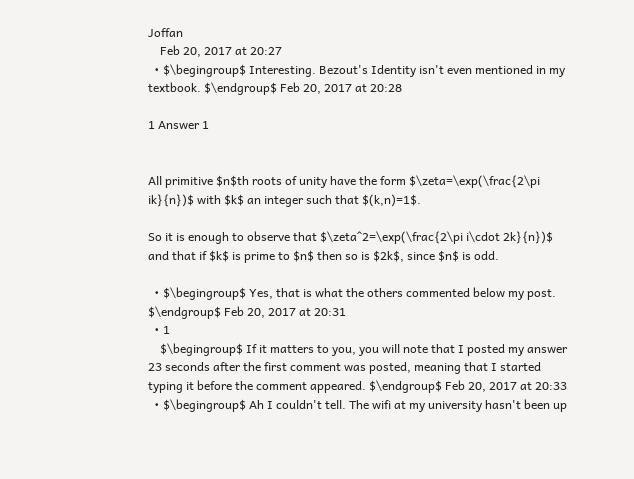Joffan
    Feb 20, 2017 at 20:27
  • $\begingroup$ Interesting. Bezout's Identity isn't even mentioned in my textbook. $\endgroup$ Feb 20, 2017 at 20:28

1 Answer 1


All primitive $n$th roots of unity have the form $\zeta=\exp(\frac{2\pi ik}{n})$ with $k$ an integer such that $(k,n)=1$.

So it is enough to observe that $\zeta^2=\exp(\frac{2\pi i\cdot 2k}{n})$ and that if $k$ is prime to $n$ then so is $2k$, since $n$ is odd.

  • $\begingroup$ Yes, that is what the others commented below my post. $\endgroup$ Feb 20, 2017 at 20:31
  • 1
    $\begingroup$ If it matters to you, you will note that I posted my answer 23 seconds after the first comment was posted, meaning that I started typing it before the comment appeared. $\endgroup$ Feb 20, 2017 at 20:33
  • $\begingroup$ Ah I couldn't tell. The wifi at my university hasn't been up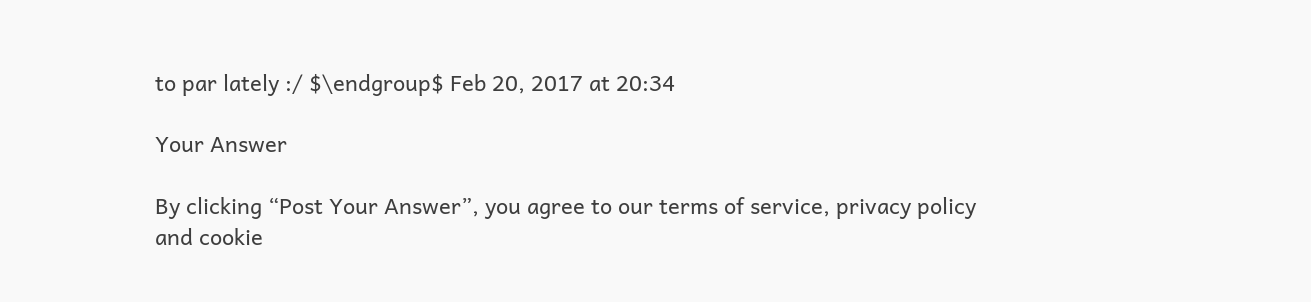to par lately :/ $\endgroup$ Feb 20, 2017 at 20:34

Your Answer

By clicking “Post Your Answer”, you agree to our terms of service, privacy policy and cookie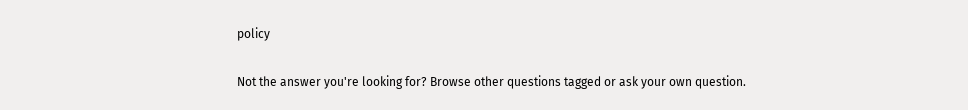policy

Not the answer you're looking for? Browse other questions tagged or ask your own question.